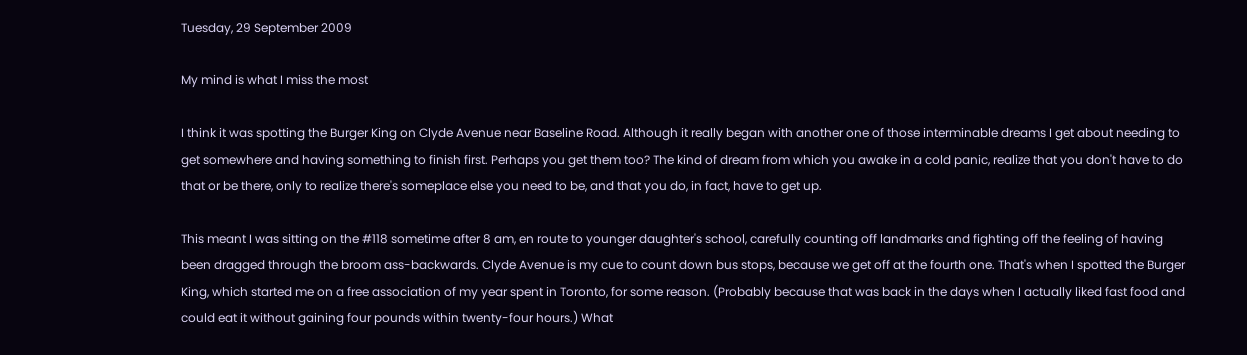Tuesday, 29 September 2009

My mind is what I miss the most

I think it was spotting the Burger King on Clyde Avenue near Baseline Road. Although it really began with another one of those interminable dreams I get about needing to get somewhere and having something to finish first. Perhaps you get them too? The kind of dream from which you awake in a cold panic, realize that you don't have to do that or be there, only to realize there's someplace else you need to be, and that you do, in fact, have to get up.

This meant I was sitting on the #118 sometime after 8 am, en route to younger daughter's school, carefully counting off landmarks and fighting off the feeling of having been dragged through the broom ass-backwards. Clyde Avenue is my cue to count down bus stops, because we get off at the fourth one. That's when I spotted the Burger King, which started me on a free association of my year spent in Toronto, for some reason. (Probably because that was back in the days when I actually liked fast food and could eat it without gaining four pounds within twenty-four hours.) What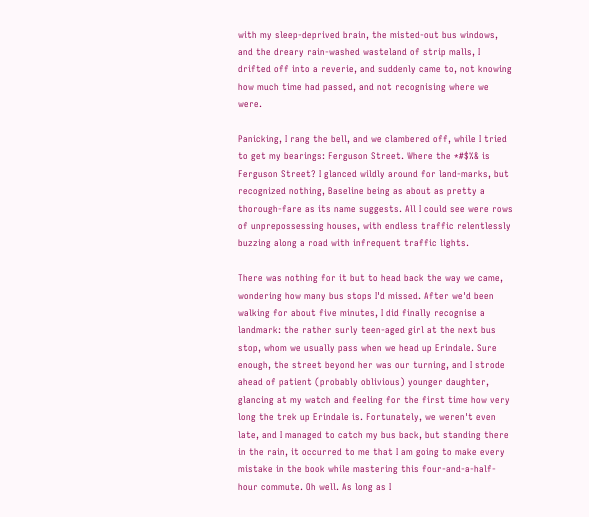with my sleep-deprived brain, the misted-out bus windows, and the dreary rain-washed wasteland of strip malls, I drifted off into a reverie, and suddenly came to, not knowing how much time had passed, and not recognising where we were.

Panicking, I rang the bell, and we clambered off, while I tried to get my bearings: Ferguson Street. Where the *#$%& is Ferguson Street? I glanced wildly around for land-marks, but recognized nothing, Baseline being as about as pretty a thorough-fare as its name suggests. All I could see were rows of unprepossessing houses, with endless traffic relentlessly buzzing along a road with infrequent traffic lights.

There was nothing for it but to head back the way we came, wondering how many bus stops I'd missed. After we'd been walking for about five minutes, I did finally recognise a landmark: the rather surly teen-aged girl at the next bus stop, whom we usually pass when we head up Erindale. Sure enough, the street beyond her was our turning, and I strode ahead of patient (probably oblivious) younger daughter, glancing at my watch and feeling for the first time how very long the trek up Erindale is. Fortunately, we weren't even late, and I managed to catch my bus back, but standing there in the rain, it occurred to me that I am going to make every mistake in the book while mastering this four-and-a-half-hour commute. Oh well. As long as I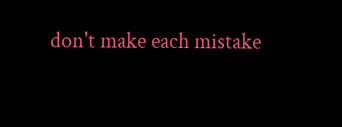don't make each mistake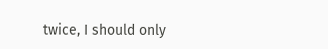twice, I should only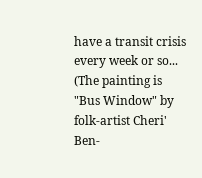have a transit crisis every week or so...
(The painting is "Bus Window" by folk-artist Cheri' Ben-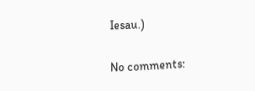Iesau.)

No comments: